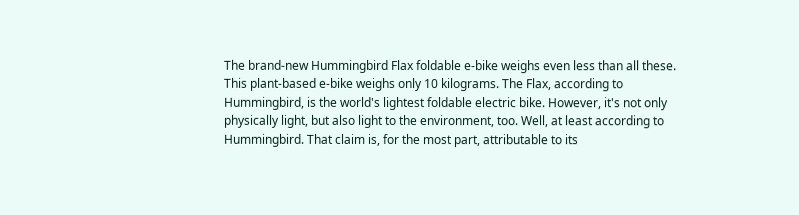The brand-new Hummingbird Flax foldable e-bike weighs even less than all these. This plant-based e-bike weighs only 10 kilograms. The Flax, according to Hummingbird, is the world's lightest foldable electric bike. However, it's not only physically light, but also light to the environment, too. Well, at least according to Hummingbird. That claim is, for the most part, attributable to its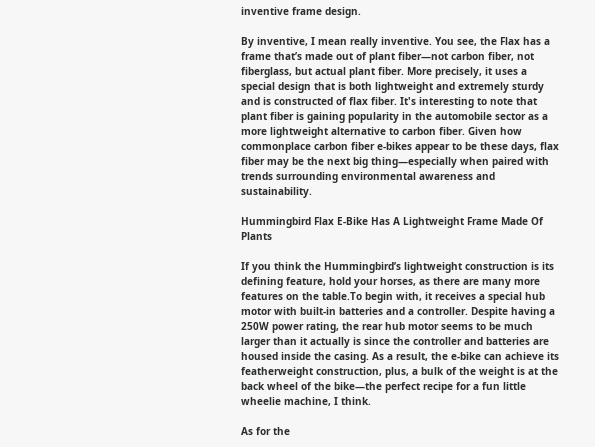inventive frame design.

By inventive, I mean really inventive. You see, the Flax has a frame that’s made out of plant fiber—not carbon fiber, not fiberglass, but actual plant fiber. More precisely, it uses a special design that is both lightweight and extremely sturdy and is constructed of flax fiber. It's interesting to note that plant fiber is gaining popularity in the automobile sector as a more lightweight alternative to carbon fiber. Given how commonplace carbon fiber e-bikes appear to be these days, flax fiber may be the next big thing—especially when paired with trends surrounding environmental awareness and sustainability.

Hummingbird Flax E-Bike Has A Lightweight Frame Made Of Plants

If you think the Hummingbird’s lightweight construction is its defining feature, hold your horses, as there are many more features on the table.To begin with, it receives a special hub motor with built-in batteries and a controller. Despite having a 250W power rating, the rear hub motor seems to be much larger than it actually is since the controller and batteries are housed inside the casing. As a result, the e-bike can achieve its featherweight construction, plus, a bulk of the weight is at the back wheel of the bike—the perfect recipe for a fun little wheelie machine, I think.

As for the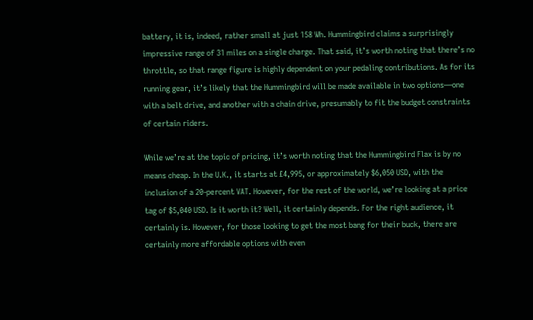battery, it is, indeed, rather small at just 158 Wh. Hummingbird claims a surprisingly impressive range of 31 miles on a single charge. That said, it’s worth noting that there’s no throttle, so that range figure is highly dependent on your pedaling contributions. As for its running gear, it’s likely that the Hummingbird will be made available in two options—one with a belt drive, and another with a chain drive, presumably to fit the budget constraints of certain riders.

While we’re at the topic of pricing, it’s worth noting that the Hummingbird Flax is by no means cheap. In the U.K., it starts at £4,995, or approximately $6,050 USD, with the inclusion of a 20-percent VAT. However, for the rest of the world, we’re looking at a price tag of $5,040 USD. Is it worth it? Well, it certainly depends. For the right audience, it certainly is. However, for those looking to get the most bang for their buck, there are certainly more affordable options with even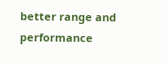better range and performance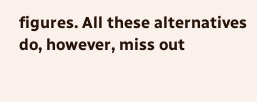figures. All these alternatives do, however, miss out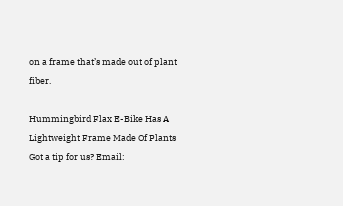on a frame that’s made out of plant fiber.

Hummingbird Flax E-Bike Has A Lightweight Frame Made Of Plants
Got a tip for us? Email: